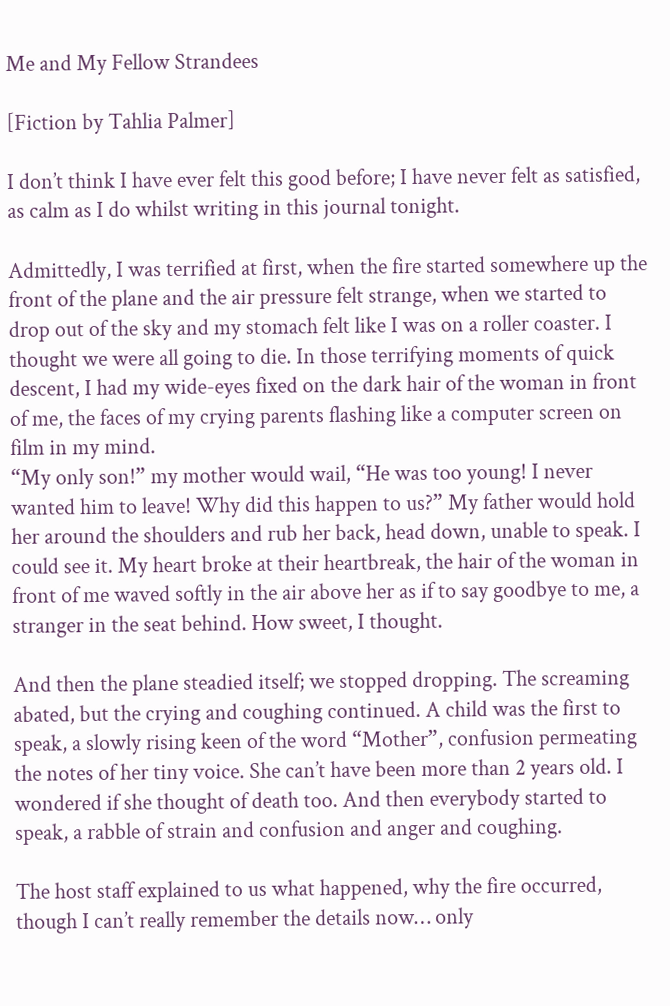Me and My Fellow Strandees

[Fiction by Tahlia Palmer]

I don’t think I have ever felt this good before; I have never felt as satisfied, as calm as I do whilst writing in this journal tonight.

Admittedly, I was terrified at first, when the fire started somewhere up the front of the plane and the air pressure felt strange, when we started to drop out of the sky and my stomach felt like I was on a roller coaster. I thought we were all going to die. In those terrifying moments of quick descent, I had my wide-eyes fixed on the dark hair of the woman in front of me, the faces of my crying parents flashing like a computer screen on film in my mind.
“My only son!” my mother would wail, “He was too young! I never wanted him to leave! Why did this happen to us?” My father would hold her around the shoulders and rub her back, head down, unable to speak. I could see it. My heart broke at their heartbreak, the hair of the woman in front of me waved softly in the air above her as if to say goodbye to me, a stranger in the seat behind. How sweet, I thought.

And then the plane steadied itself; we stopped dropping. The screaming abated, but the crying and coughing continued. A child was the first to speak, a slowly rising keen of the word “Mother”, confusion permeating the notes of her tiny voice. She can’t have been more than 2 years old. I wondered if she thought of death too. And then everybody started to speak, a rabble of strain and confusion and anger and coughing.

The host staff explained to us what happened, why the fire occurred, though I can’t really remember the details now… only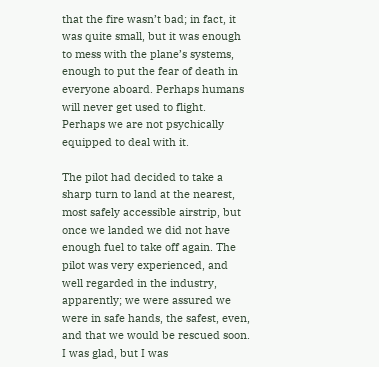that the fire wasn’t bad; in fact, it was quite small, but it was enough to mess with the plane’s systems, enough to put the fear of death in everyone aboard. Perhaps humans will never get used to flight. Perhaps we are not psychically equipped to deal with it.

The pilot had decided to take a sharp turn to land at the nearest, most safely accessible airstrip, but once we landed we did not have enough fuel to take off again. The pilot was very experienced, and well regarded in the industry, apparently; we were assured we were in safe hands, the safest, even, and that we would be rescued soon. I was glad, but I was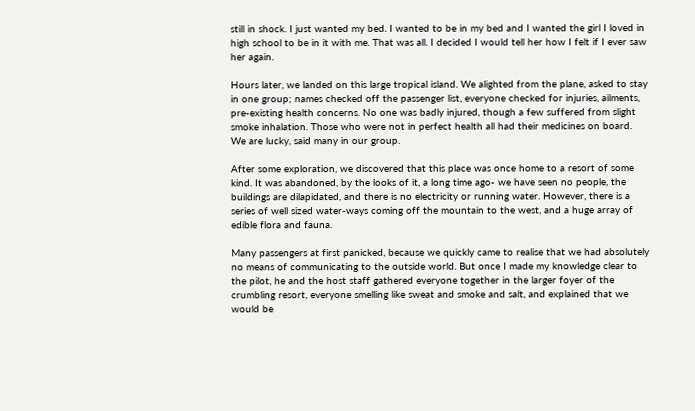still in shock. I just wanted my bed. I wanted to be in my bed and I wanted the girl I loved in high school to be in it with me. That was all. I decided I would tell her how I felt if I ever saw her again.

Hours later, we landed on this large tropical island. We alighted from the plane, asked to stay in one group; names checked off the passenger list, everyone checked for injuries, ailments, pre-existing health concerns. No one was badly injured, though a few suffered from slight smoke inhalation. Those who were not in perfect health all had their medicines on board. We are lucky, said many in our group.

After some exploration, we discovered that this place was once home to a resort of some kind. It was abandoned, by the looks of it, a long time ago- we have seen no people, the buildings are dilapidated, and there is no electricity or running water. However, there is a series of well sized water-ways coming off the mountain to the west, and a huge array of edible flora and fauna.

Many passengers at first panicked, because we quickly came to realise that we had absolutely no means of communicating to the outside world. But once I made my knowledge clear to the pilot, he and the host staff gathered everyone together in the larger foyer of the crumbling resort, everyone smelling like sweat and smoke and salt, and explained that we would be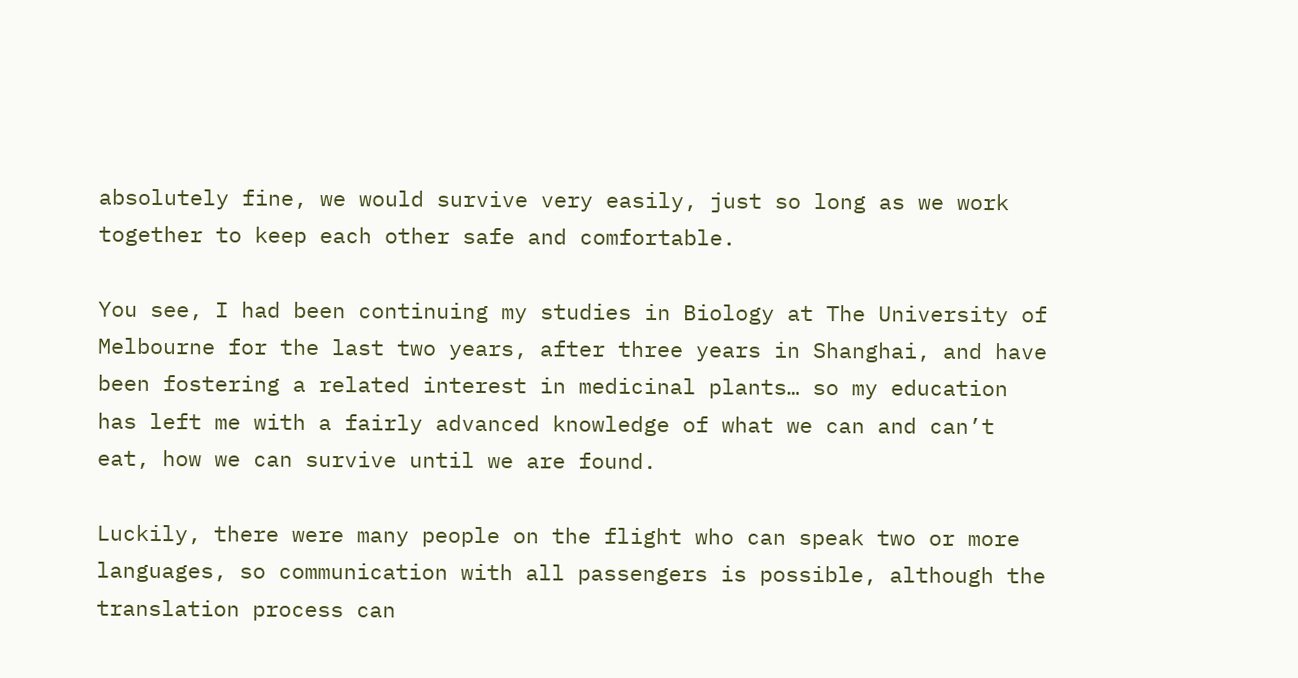absolutely fine, we would survive very easily, just so long as we work together to keep each other safe and comfortable.

You see, I had been continuing my studies in Biology at The University of Melbourne for the last two years, after three years in Shanghai, and have been fostering a related interest in medicinal plants… so my education has left me with a fairly advanced knowledge of what we can and can’t eat, how we can survive until we are found.

Luckily, there were many people on the flight who can speak two or more languages, so communication with all passengers is possible, although the translation process can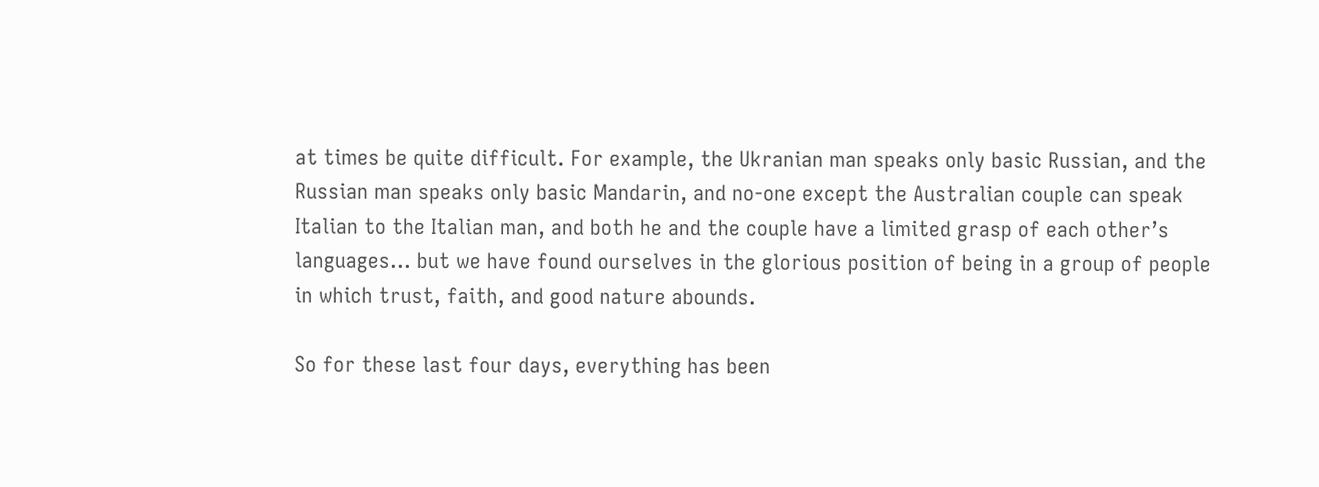at times be quite difficult. For example, the Ukranian man speaks only basic Russian, and the Russian man speaks only basic Mandarin, and no-one except the Australian couple can speak Italian to the Italian man, and both he and the couple have a limited grasp of each other’s languages… but we have found ourselves in the glorious position of being in a group of people in which trust, faith, and good nature abounds.

So for these last four days, everything has been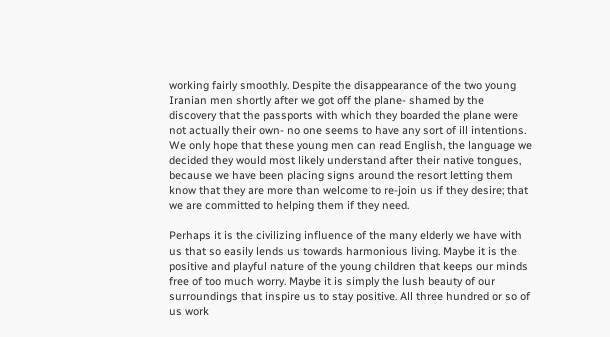working fairly smoothly. Despite the disappearance of the two young Iranian men shortly after we got off the plane- shamed by the discovery that the passports with which they boarded the plane were not actually their own- no one seems to have any sort of ill intentions. We only hope that these young men can read English, the language we decided they would most likely understand after their native tongues, because we have been placing signs around the resort letting them know that they are more than welcome to re-join us if they desire; that we are committed to helping them if they need.

Perhaps it is the civilizing influence of the many elderly we have with us that so easily lends us towards harmonious living. Maybe it is the positive and playful nature of the young children that keeps our minds free of too much worry. Maybe it is simply the lush beauty of our surroundings that inspire us to stay positive. All three hundred or so of us work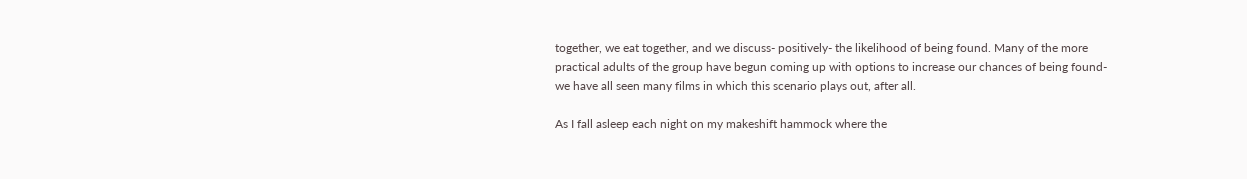together, we eat together, and we discuss- positively- the likelihood of being found. Many of the more practical adults of the group have begun coming up with options to increase our chances of being found- we have all seen many films in which this scenario plays out, after all.

As I fall asleep each night on my makeshift hammock where the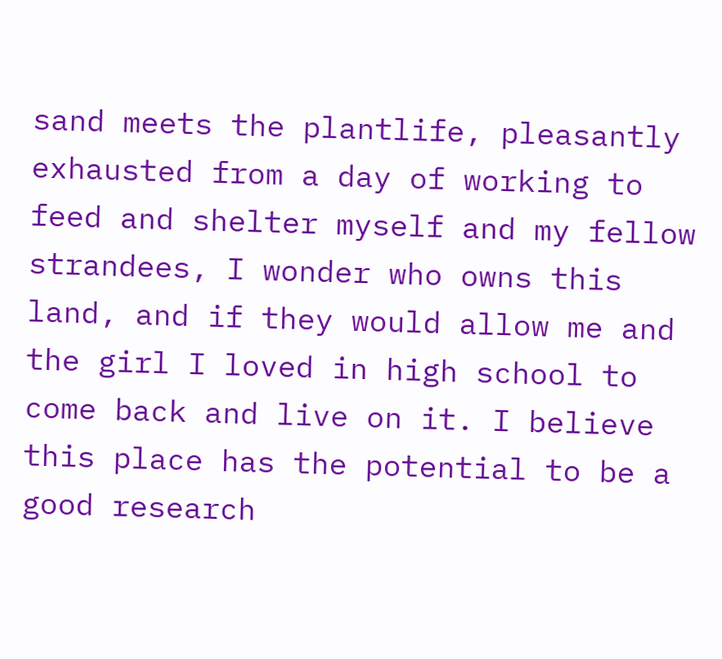sand meets the plantlife, pleasantly exhausted from a day of working to feed and shelter myself and my fellow strandees, I wonder who owns this land, and if they would allow me and the girl I loved in high school to come back and live on it. I believe this place has the potential to be a good research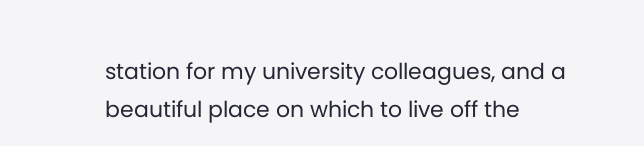station for my university colleagues, and a beautiful place on which to live off the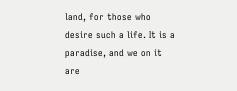land, for those who desire such a life. It is a paradise, and we on it are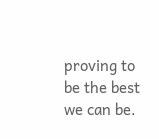proving to be the best we can be.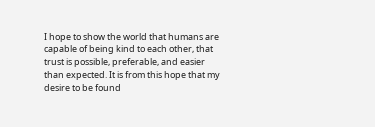I hope to show the world that humans are capable of being kind to each other, that trust is possible, preferable, and easier than expected. It is from this hope that my desire to be found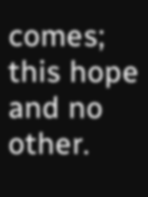comes; this hope and no other.